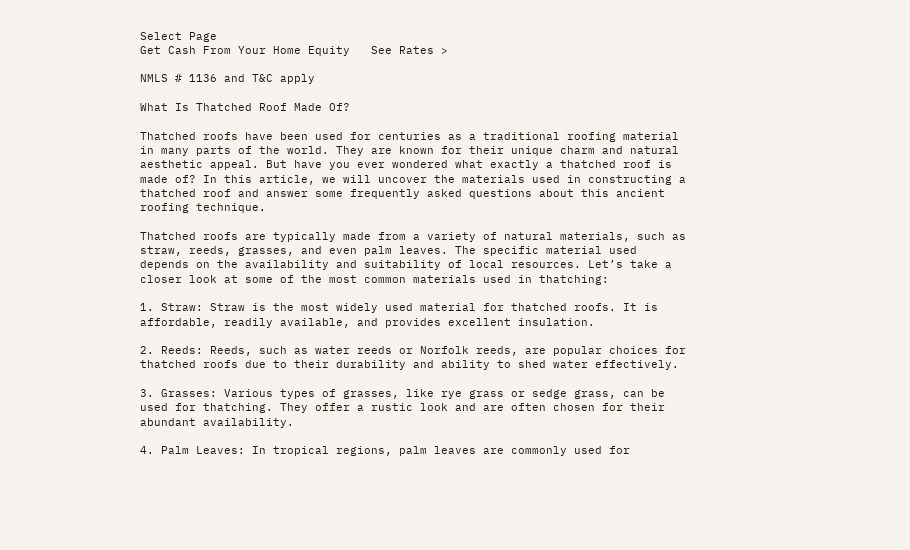Select Page
Get Cash From Your Home Equity   See Rates >

NMLS # 1136 and T&C apply

What Is Thatched Roof Made Of?

Thatched roofs have been used for centuries as a traditional roofing material in many parts of the world. They are known for their unique charm and natural aesthetic appeal. But have you ever wondered what exactly a thatched roof is made of? In this article, we will uncover the materials used in constructing a thatched roof and answer some frequently asked questions about this ancient roofing technique.

Thatched roofs are typically made from a variety of natural materials, such as straw, reeds, grasses, and even palm leaves. The specific material used depends on the availability and suitability of local resources. Let’s take a closer look at some of the most common materials used in thatching:

1. Straw: Straw is the most widely used material for thatched roofs. It is affordable, readily available, and provides excellent insulation.

2. Reeds: Reeds, such as water reeds or Norfolk reeds, are popular choices for thatched roofs due to their durability and ability to shed water effectively.

3. Grasses: Various types of grasses, like rye grass or sedge grass, can be used for thatching. They offer a rustic look and are often chosen for their abundant availability.

4. Palm Leaves: In tropical regions, palm leaves are commonly used for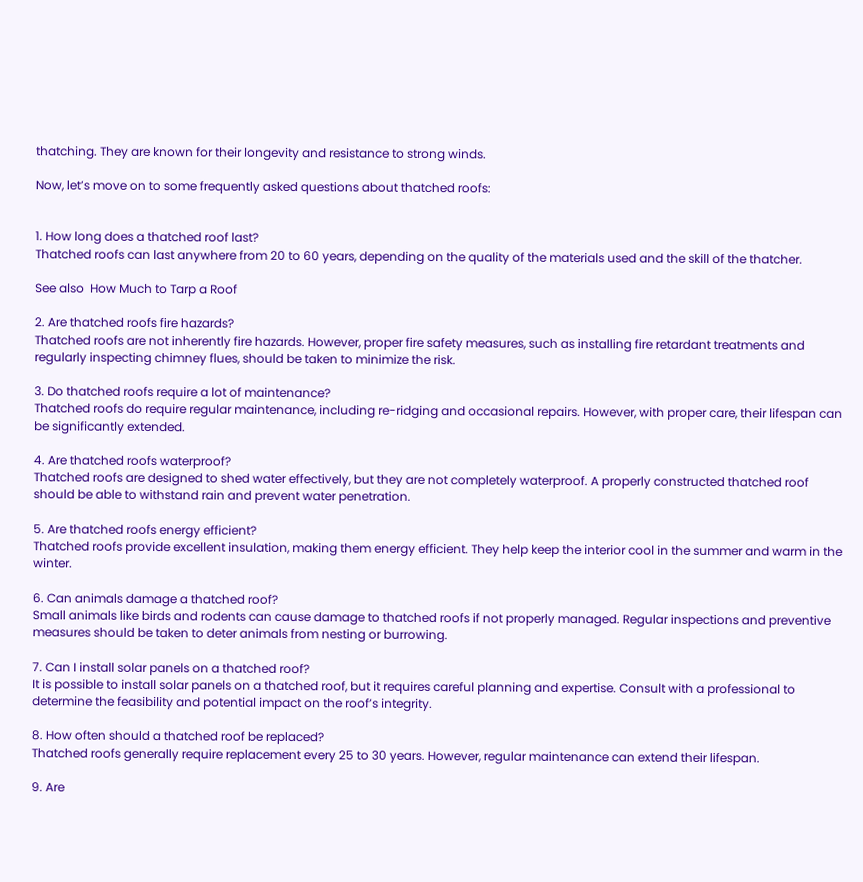thatching. They are known for their longevity and resistance to strong winds.

Now, let’s move on to some frequently asked questions about thatched roofs:


1. How long does a thatched roof last?
Thatched roofs can last anywhere from 20 to 60 years, depending on the quality of the materials used and the skill of the thatcher.

See also  How Much to Tarp a Roof

2. Are thatched roofs fire hazards?
Thatched roofs are not inherently fire hazards. However, proper fire safety measures, such as installing fire retardant treatments and regularly inspecting chimney flues, should be taken to minimize the risk.

3. Do thatched roofs require a lot of maintenance?
Thatched roofs do require regular maintenance, including re-ridging and occasional repairs. However, with proper care, their lifespan can be significantly extended.

4. Are thatched roofs waterproof?
Thatched roofs are designed to shed water effectively, but they are not completely waterproof. A properly constructed thatched roof should be able to withstand rain and prevent water penetration.

5. Are thatched roofs energy efficient?
Thatched roofs provide excellent insulation, making them energy efficient. They help keep the interior cool in the summer and warm in the winter.

6. Can animals damage a thatched roof?
Small animals like birds and rodents can cause damage to thatched roofs if not properly managed. Regular inspections and preventive measures should be taken to deter animals from nesting or burrowing.

7. Can I install solar panels on a thatched roof?
It is possible to install solar panels on a thatched roof, but it requires careful planning and expertise. Consult with a professional to determine the feasibility and potential impact on the roof’s integrity.

8. How often should a thatched roof be replaced?
Thatched roofs generally require replacement every 25 to 30 years. However, regular maintenance can extend their lifespan.

9. Are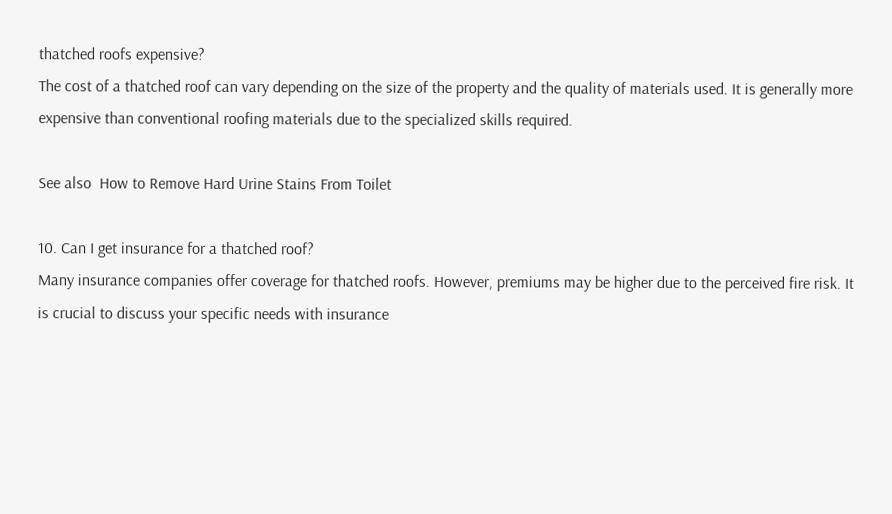thatched roofs expensive?
The cost of a thatched roof can vary depending on the size of the property and the quality of materials used. It is generally more expensive than conventional roofing materials due to the specialized skills required.

See also  How to Remove Hard Urine Stains From Toilet

10. Can I get insurance for a thatched roof?
Many insurance companies offer coverage for thatched roofs. However, premiums may be higher due to the perceived fire risk. It is crucial to discuss your specific needs with insurance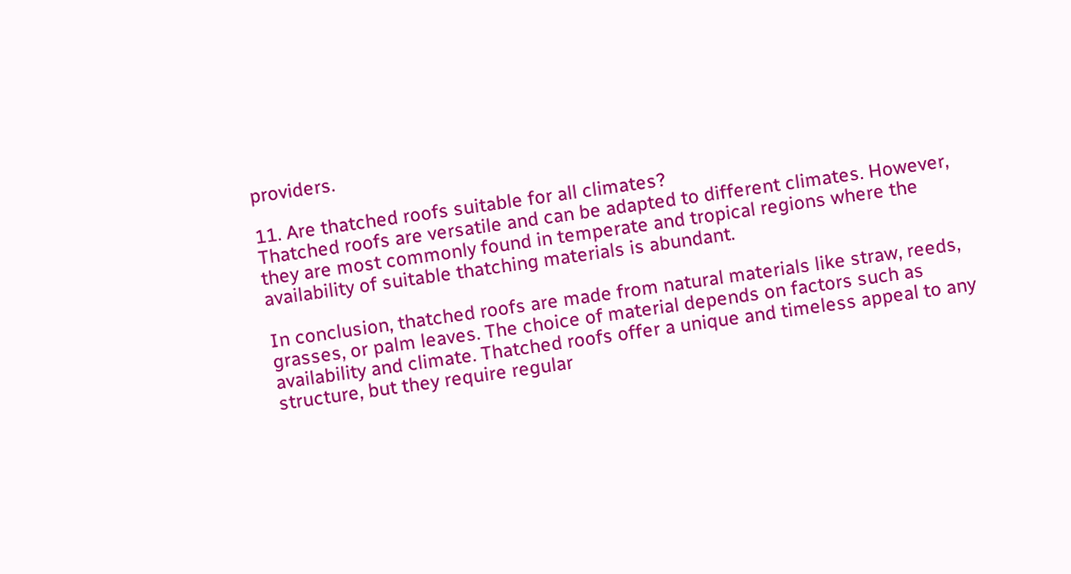providers.

11. Are thatched roofs suitable for all climates?
Thatched roofs are versatile and can be adapted to different climates. However, they are most commonly found in temperate and tropical regions where the availability of suitable thatching materials is abundant.

In conclusion, thatched roofs are made from natural materials like straw, reeds, grasses, or palm leaves. The choice of material depends on factors such as availability and climate. Thatched roofs offer a unique and timeless appeal to any structure, but they require regular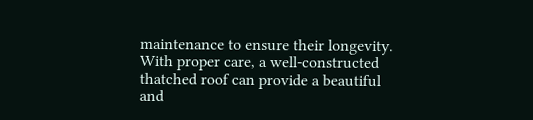maintenance to ensure their longevity. With proper care, a well-constructed thatched roof can provide a beautiful and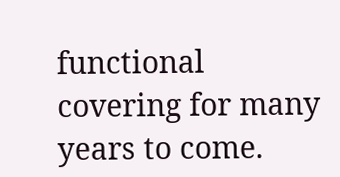functional covering for many years to come.